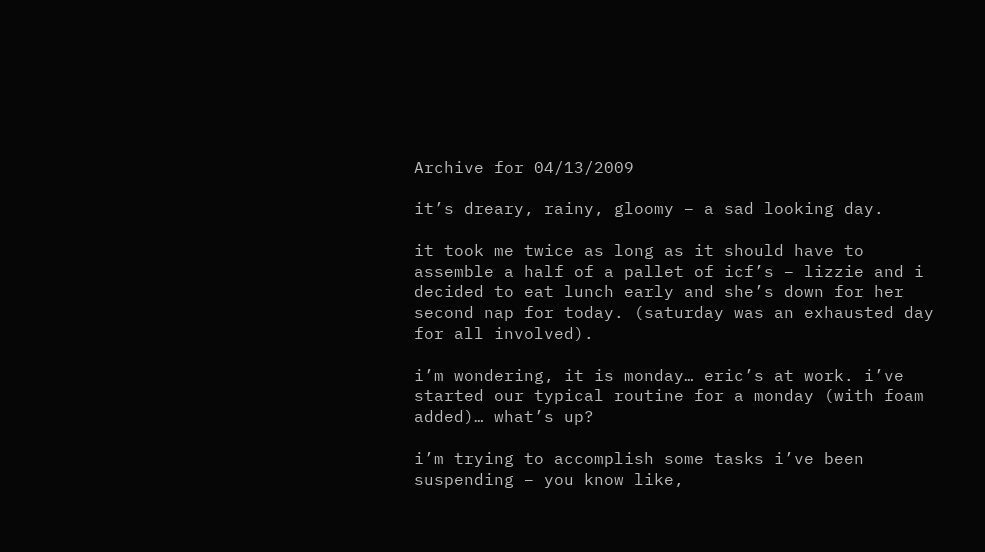Archive for 04/13/2009

it’s dreary, rainy, gloomy – a sad looking day.

it took me twice as long as it should have to assemble a half of a pallet of icf’s – lizzie and i decided to eat lunch early and she’s down for her second nap for today. (saturday was an exhausted day for all involved).

i’m wondering, it is monday… eric’s at work. i’ve started our typical routine for a monday (with foam added)… what’s up?

i’m trying to accomplish some tasks i’ve been suspending – you know like,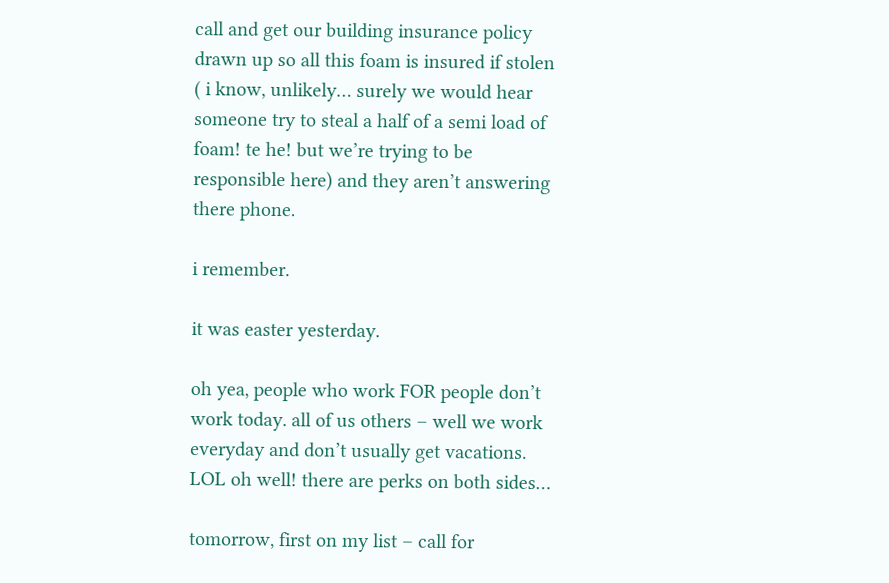call and get our building insurance policy drawn up so all this foam is insured if stolen ( i know, unlikely… surely we would hear someone try to steal a half of a semi load of foam! te he! but we’re trying to be responsible here) and they aren’t answering there phone.

i remember.

it was easter yesterday.

oh yea, people who work FOR people don’t work today. all of us others – well we work everyday and don’t usually get vacations. LOL oh well! there are perks on both sides…

tomorrow, first on my list – call for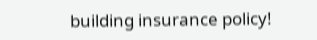building insurance policy!